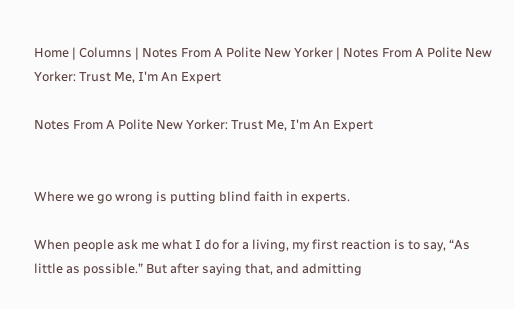Home | Columns | Notes From A Polite New Yorker | Notes From A Polite New Yorker: Trust Me, I'm An Expert

Notes From A Polite New Yorker: Trust Me, I'm An Expert


Where we go wrong is putting blind faith in experts.

When people ask me what I do for a living, my first reaction is to say, “As little as possible.” But after saying that, and admitting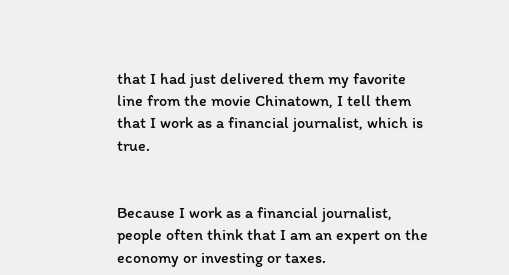that I had just delivered them my favorite line from the movie Chinatown, I tell them that I work as a financial journalist, which is true.


Because I work as a financial journalist, people often think that I am an expert on the economy or investing or taxes.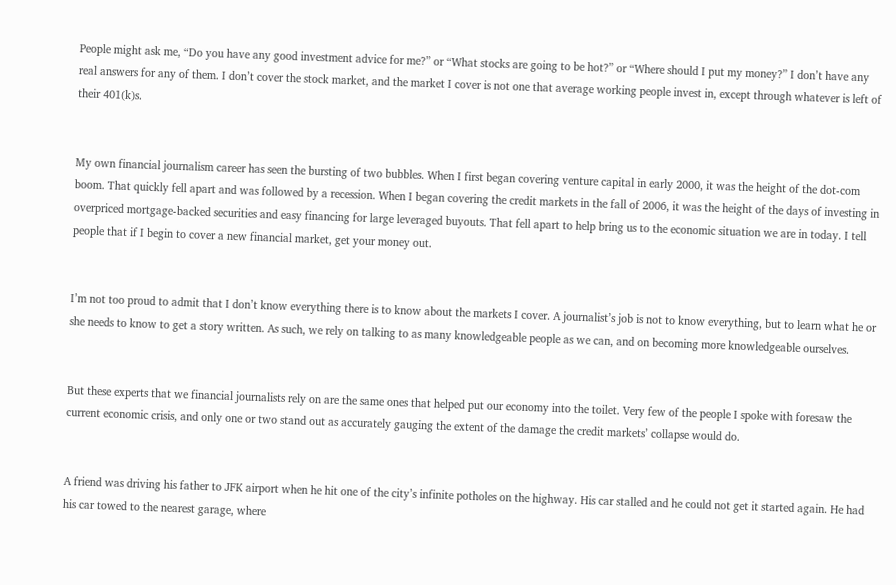People might ask me, “Do you have any good investment advice for me?” or “What stocks are going to be hot?” or “Where should I put my money?” I don’t have any real answers for any of them. I don’t cover the stock market, and the market I cover is not one that average working people invest in, except through whatever is left of their 401(k)s.


My own financial journalism career has seen the bursting of two bubbles. When I first began covering venture capital in early 2000, it was the height of the dot-com boom. That quickly fell apart and was followed by a recession. When I began covering the credit markets in the fall of 2006, it was the height of the days of investing in overpriced mortgage-backed securities and easy financing for large leveraged buyouts. That fell apart to help bring us to the economic situation we are in today. I tell people that if I begin to cover a new financial market, get your money out.


I’m not too proud to admit that I don’t know everything there is to know about the markets I cover. A journalist’s job is not to know everything, but to learn what he or she needs to know to get a story written. As such, we rely on talking to as many knowledgeable people as we can, and on becoming more knowledgeable ourselves.


But these experts that we financial journalists rely on are the same ones that helped put our economy into the toilet. Very few of the people I spoke with foresaw the current economic crisis, and only one or two stand out as accurately gauging the extent of the damage the credit markets’ collapse would do.


A friend was driving his father to JFK airport when he hit one of the city’s infinite potholes on the highway. His car stalled and he could not get it started again. He had his car towed to the nearest garage, where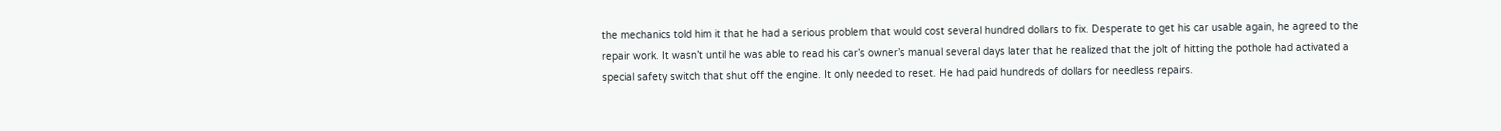the mechanics told him it that he had a serious problem that would cost several hundred dollars to fix. Desperate to get his car usable again, he agreed to the repair work. It wasn’t until he was able to read his car’s owner’s manual several days later that he realized that the jolt of hitting the pothole had activated a special safety switch that shut off the engine. It only needed to reset. He had paid hundreds of dollars for needless repairs.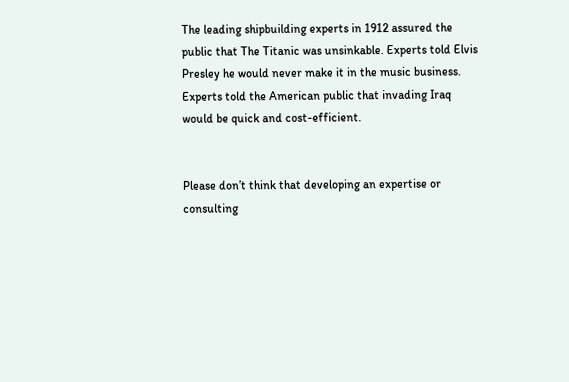The leading shipbuilding experts in 1912 assured the public that The Titanic was unsinkable. Experts told Elvis Presley he would never make it in the music business. Experts told the American public that invading Iraq would be quick and cost-efficient.


Please don’t think that developing an expertise or consulting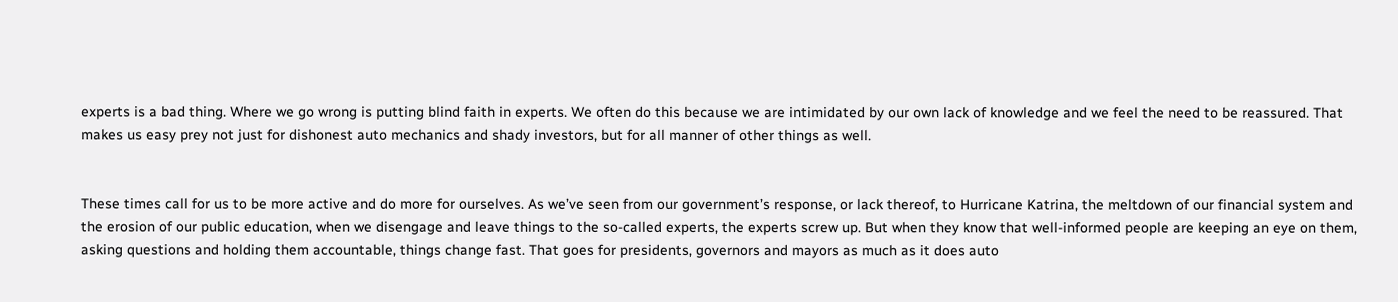experts is a bad thing. Where we go wrong is putting blind faith in experts. We often do this because we are intimidated by our own lack of knowledge and we feel the need to be reassured. That makes us easy prey not just for dishonest auto mechanics and shady investors, but for all manner of other things as well.


These times call for us to be more active and do more for ourselves. As we’ve seen from our government’s response, or lack thereof, to Hurricane Katrina, the meltdown of our financial system and the erosion of our public education, when we disengage and leave things to the so-called experts, the experts screw up. But when they know that well-informed people are keeping an eye on them, asking questions and holding them accountable, things change fast. That goes for presidents, governors and mayors as much as it does auto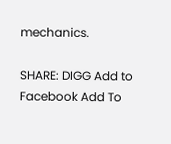mechanics.

SHARE: DIGG Add to Facebook Add To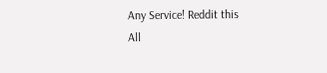Any Service! Reddit this
All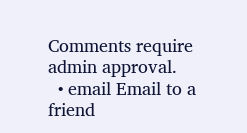Comments require admin approval.
  • email Email to a friend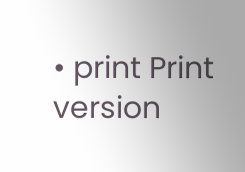• print Print version